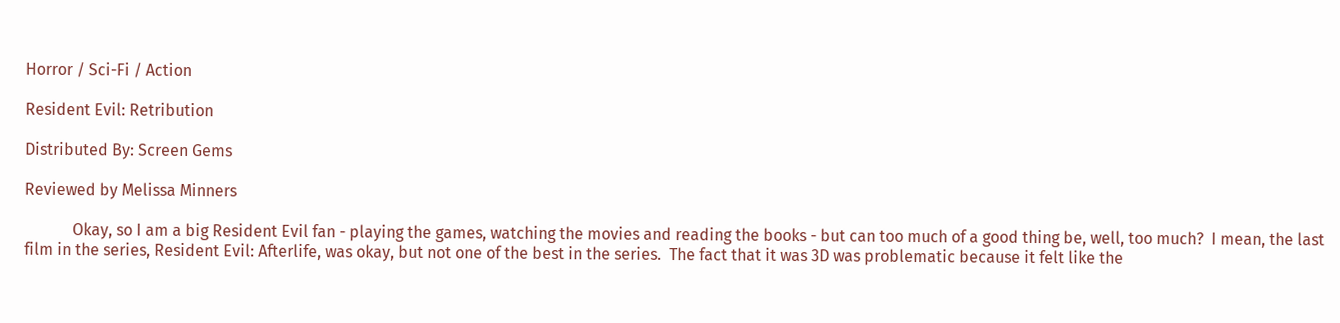Horror / Sci-Fi / Action

Resident Evil: Retribution

Distributed By: Screen Gems

Reviewed by Melissa Minners

            Okay, so I am a big Resident Evil fan - playing the games, watching the movies and reading the books - but can too much of a good thing be, well, too much?  I mean, the last film in the series, Resident Evil: Afterlife, was okay, but not one of the best in the series.  The fact that it was 3D was problematic because it felt like the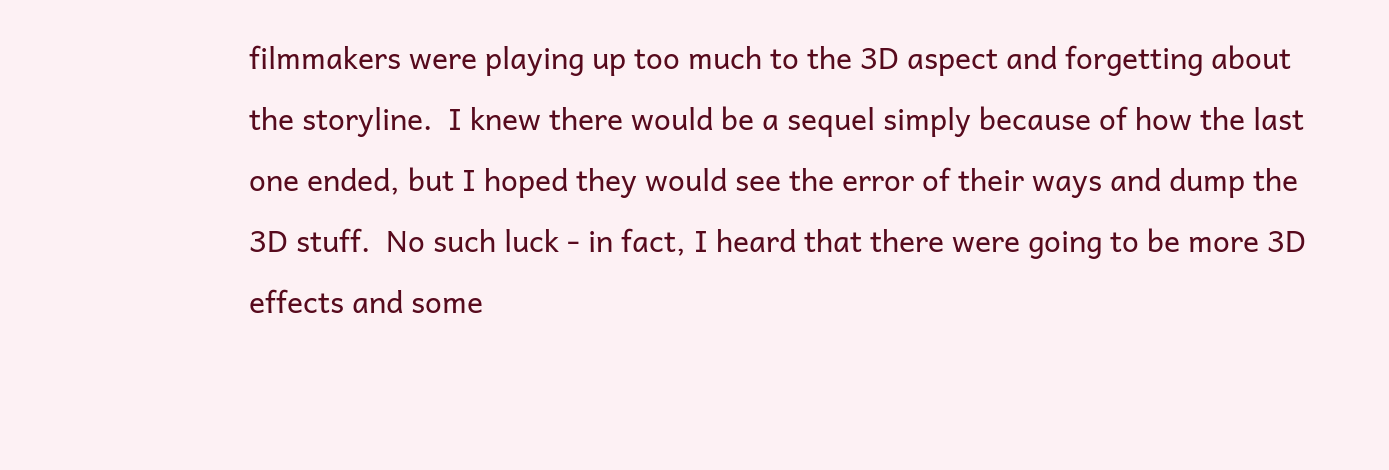filmmakers were playing up too much to the 3D aspect and forgetting about the storyline.  I knew there would be a sequel simply because of how the last one ended, but I hoped they would see the error of their ways and dump the 3D stuff.  No such luck - in fact, I heard that there were going to be more 3D effects and some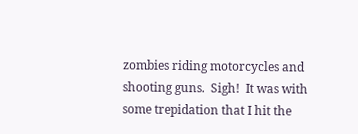zombies riding motorcycles and shooting guns.  Sigh!  It was with some trepidation that I hit the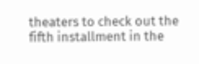theaters to check out the fifth installment in the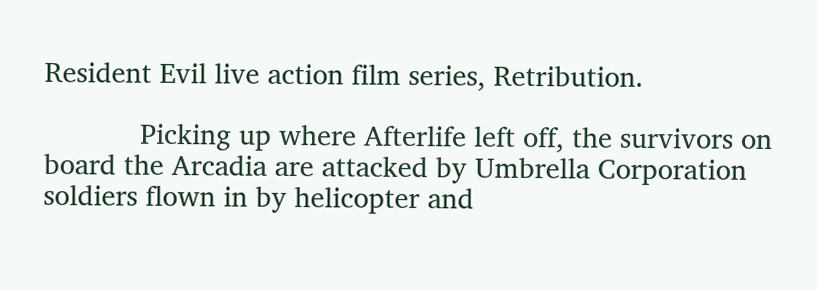Resident Evil live action film series, Retribution.

            Picking up where Afterlife left off, the survivors on board the Arcadia are attacked by Umbrella Corporation soldiers flown in by helicopter and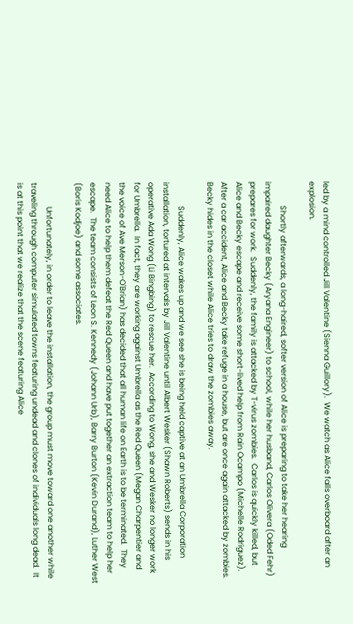led by a mind controlled Jill Valentine (Sienna Guillory).  We watch as Alice falls overboard after an explosion.

            Shortly afterwards, a long-haired, softer version of Alice is preparing to take her hearing impaired daughter Becky (Aryana Engineer) to school, while her husband, Carlos Olivera (Oded Fehr) prepares for work.  Suddenly, the family is attacked by T-virus zombies.  Carlos is quickly killed, but Alice and Becky escape and receive some short-lived help from Rain Ocampo (Michelle Rodriguez).  After a car accident, Alice and Becky take refuge in a house, but are once again attacked by zombies.  Becky hides in the closet while Alice tries to draw the zombies away.

            Suddenly, Alice wakes up and we see she is being held captive at an Umbrella Corporation installation, tortured at intervals by Jill Valentine until Albert Wesker (Shawn Roberts) sends in his operative Ada Wong (Li Bingbing) to rescue her.  According to Wong, she and Wesker no longer work for Umbrella.  In fact, they are working against Umbrella as the Red Queen (Megan Charpentier and the voice of Ave Merson-O'Brian) has decided that all human life on Earth is to be terminated.  They need Alice to help them defeat the Red Queen and have put together an extraction team to help her escape.  The team consists of Leon S. Kennedy (Johann Urb), Barry Burton (Kevin Durand), Luther West (Boris Kodjoe) and some associates.

            Unfortunately, in order to leave the installation, the group must move toward one another while traveling through computer simulated towns featuring undead and clones of individuals long dead.  It is at this point that we realize that the scene featuring Alice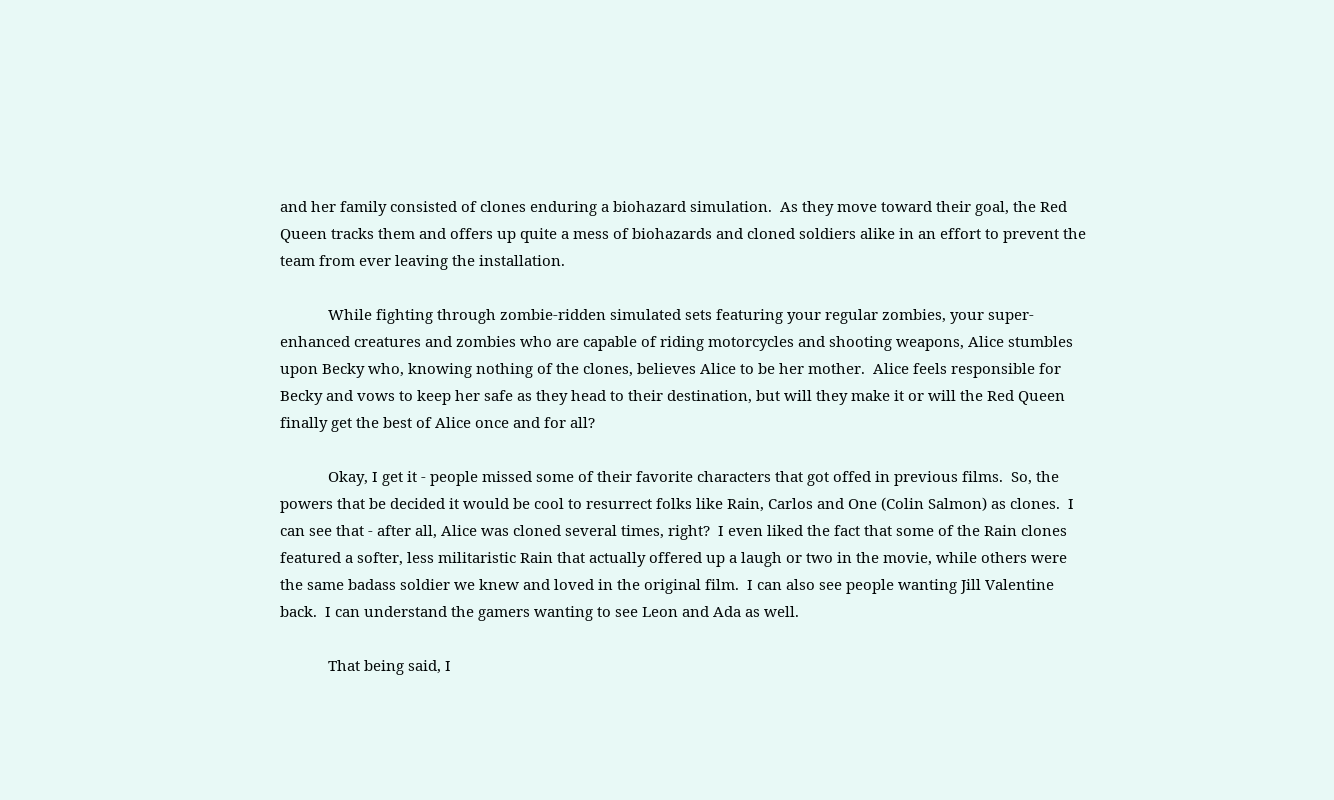and her family consisted of clones enduring a biohazard simulation.  As they move toward their goal, the Red Queen tracks them and offers up quite a mess of biohazards and cloned soldiers alike in an effort to prevent the team from ever leaving the installation.

            While fighting through zombie-ridden simulated sets featuring your regular zombies, your super-enhanced creatures and zombies who are capable of riding motorcycles and shooting weapons, Alice stumbles upon Becky who, knowing nothing of the clones, believes Alice to be her mother.  Alice feels responsible for Becky and vows to keep her safe as they head to their destination, but will they make it or will the Red Queen finally get the best of Alice once and for all?

            Okay, I get it - people missed some of their favorite characters that got offed in previous films.  So, the powers that be decided it would be cool to resurrect folks like Rain, Carlos and One (Colin Salmon) as clones.  I can see that - after all, Alice was cloned several times, right?  I even liked the fact that some of the Rain clones featured a softer, less militaristic Rain that actually offered up a laugh or two in the movie, while others were the same badass soldier we knew and loved in the original film.  I can also see people wanting Jill Valentine back.  I can understand the gamers wanting to see Leon and Ada as well.

            That being said, I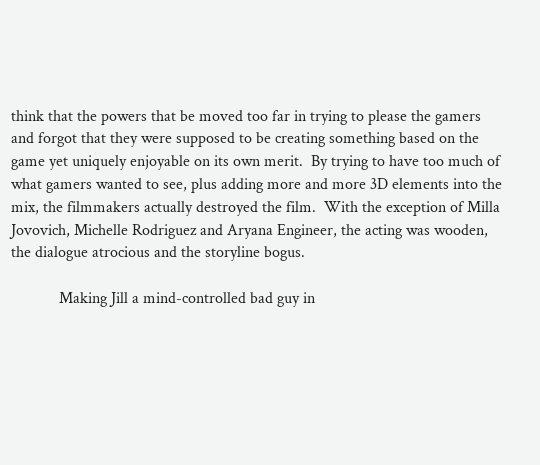think that the powers that be moved too far in trying to please the gamers and forgot that they were supposed to be creating something based on the game yet uniquely enjoyable on its own merit.  By trying to have too much of what gamers wanted to see, plus adding more and more 3D elements into the mix, the filmmakers actually destroyed the film.  With the exception of Milla Jovovich, Michelle Rodriguez and Aryana Engineer, the acting was wooden, the dialogue atrocious and the storyline bogus.

            Making Jill a mind-controlled bad guy in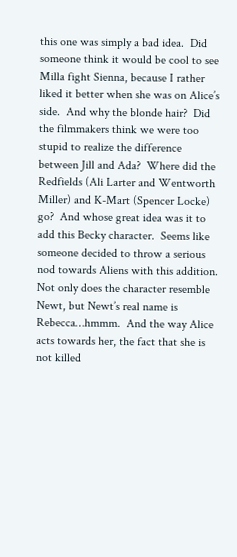this one was simply a bad idea.  Did someone think it would be cool to see Milla fight Sienna, because I rather liked it better when she was on Alice’s side.  And why the blonde hair?  Did the filmmakers think we were too stupid to realize the difference between Jill and Ada?  Where did the Redfields (Ali Larter and Wentworth Miller) and K-Mart (Spencer Locke) go?  And whose great idea was it to add this Becky character.  Seems like someone decided to throw a serious nod towards Aliens with this addition.  Not only does the character resemble Newt, but Newt’s real name is Rebecca…hmmm.  And the way Alice acts towards her, the fact that she is not killed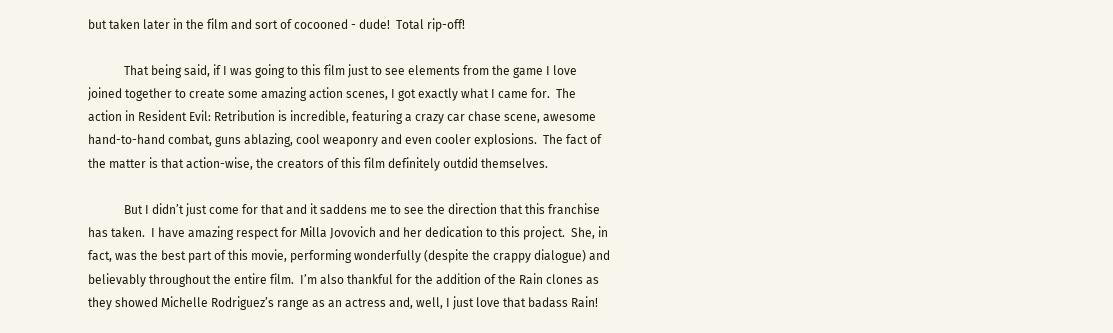but taken later in the film and sort of cocooned - dude!  Total rip-off!

            That being said, if I was going to this film just to see elements from the game I love joined together to create some amazing action scenes, I got exactly what I came for.  The action in Resident Evil: Retribution is incredible, featuring a crazy car chase scene, awesome hand-to-hand combat, guns ablazing, cool weaponry and even cooler explosions.  The fact of the matter is that action-wise, the creators of this film definitely outdid themselves.

            But I didn’t just come for that and it saddens me to see the direction that this franchise has taken.  I have amazing respect for Milla Jovovich and her dedication to this project.  She, in fact, was the best part of this movie, performing wonderfully (despite the crappy dialogue) and believably throughout the entire film.  I’m also thankful for the addition of the Rain clones as they showed Michelle Rodriguez’s range as an actress and, well, I just love that badass Rain!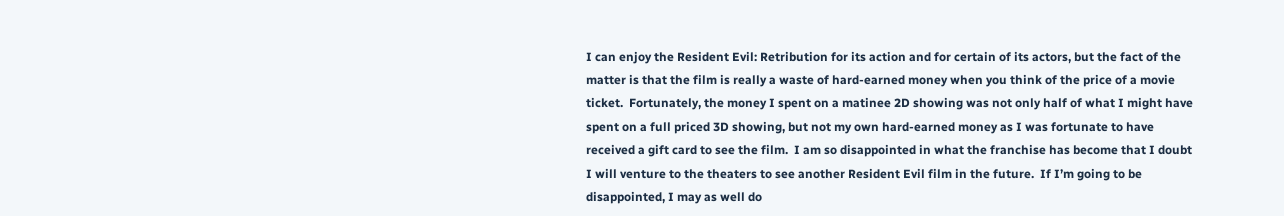I can enjoy the Resident Evil: Retribution for its action and for certain of its actors, but the fact of the matter is that the film is really a waste of hard-earned money when you think of the price of a movie ticket.  Fortunately, the money I spent on a matinee 2D showing was not only half of what I might have spent on a full priced 3D showing, but not my own hard-earned money as I was fortunate to have received a gift card to see the film.  I am so disappointed in what the franchise has become that I doubt I will venture to the theaters to see another Resident Evil film in the future.  If I’m going to be disappointed, I may as well do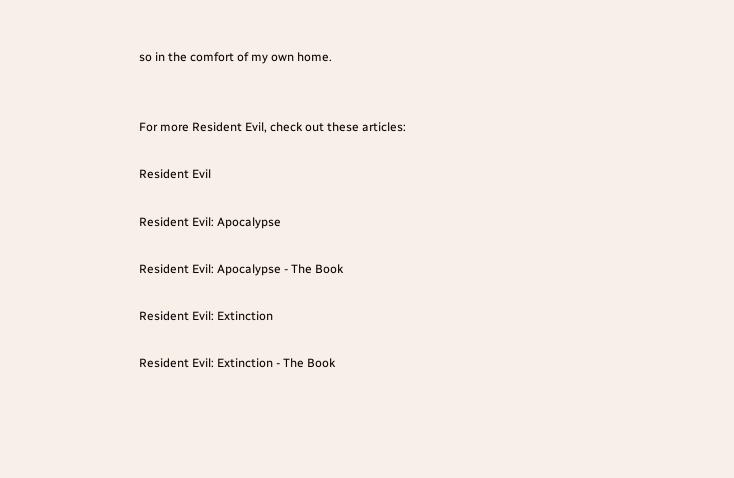so in the comfort of my own home.


For more Resident Evil, check out these articles:

Resident Evil

Resident Evil: Apocalypse

Resident Evil: Apocalypse - The Book

Resident Evil: Extinction

Resident Evil: Extinction - The Book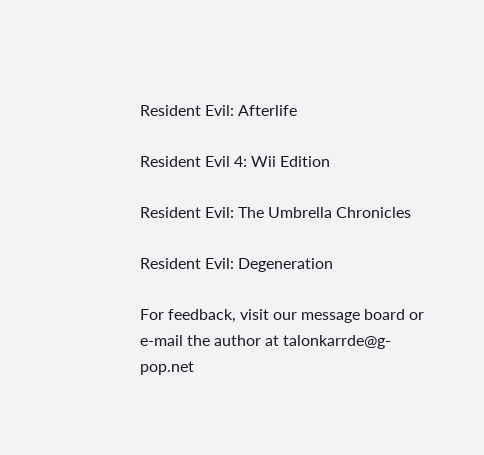Resident Evil: Afterlife

Resident Evil 4: Wii Edition

Resident Evil: The Umbrella Chronicles

Resident Evil: Degeneration

For feedback, visit our message board or e-mail the author at talonkarrde@g-pop.net